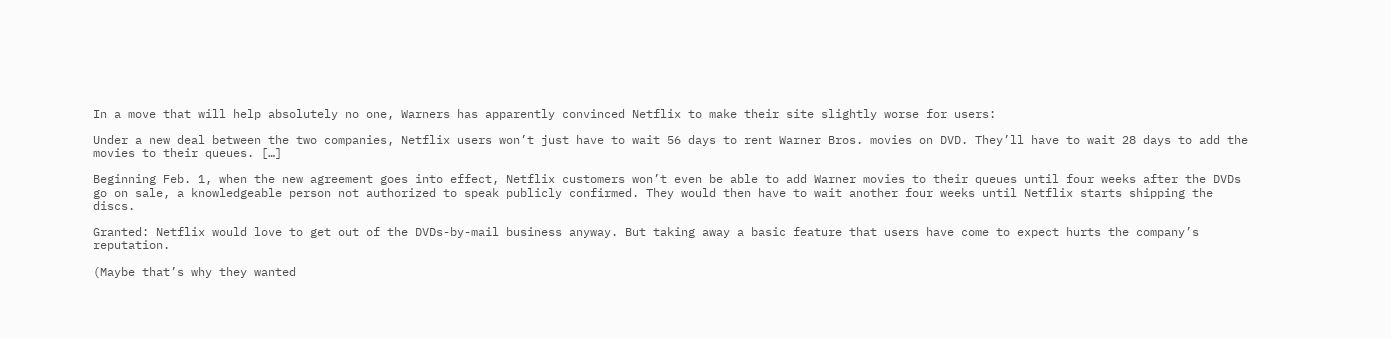In a move that will help absolutely no one, Warners has apparently convinced Netflix to make their site slightly worse for users:

Under a new deal between the two companies, Netflix users won’t just have to wait 56 days to rent Warner Bros. movies on DVD. They’ll have to wait 28 days to add the movies to their queues. […]

Beginning Feb. 1, when the new agreement goes into effect, Netflix customers won’t even be able to add Warner movies to their queues until four weeks after the DVDs go on sale, a knowledgeable person not authorized to speak publicly confirmed. They would then have to wait another four weeks until Netflix starts shipping the discs.

Granted: Netflix would love to get out of the DVDs-by-mail business anyway. But taking away a basic feature that users have come to expect hurts the company’s reputation.

(Maybe that’s why they wanted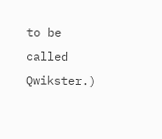to be called Qwikster.)